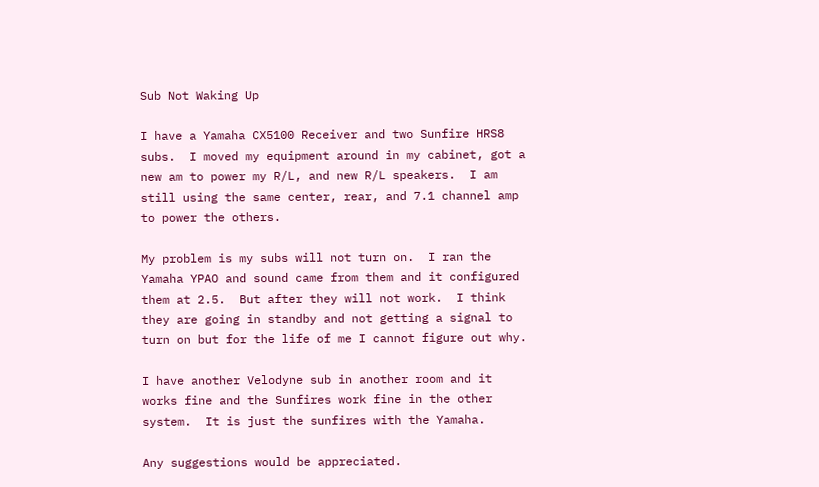Sub Not Waking Up

I have a Yamaha CX5100 Receiver and two Sunfire HRS8 subs.  I moved my equipment around in my cabinet, got a new am to power my R/L, and new R/L speakers.  I am still using the same center, rear, and 7.1 channel amp to power the others.

My problem is my subs will not turn on.  I ran the Yamaha YPAO and sound came from them and it configured them at 2.5.  But after they will not work.  I think they are going in standby and not getting a signal to turn on but for the life of me I cannot figure out why.

I have another Velodyne sub in another room and it works fine and the Sunfires work fine in the other system.  It is just the sunfires with the Yamaha.

Any suggestions would be appreciated.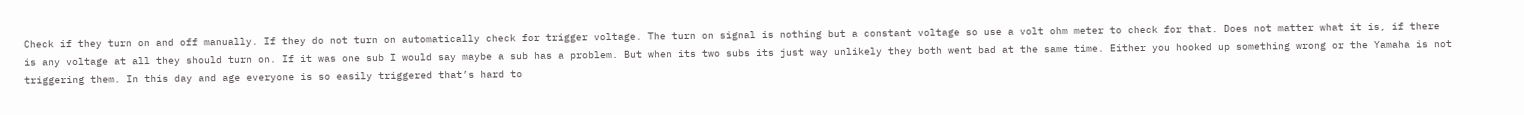Check if they turn on and off manually. If they do not turn on automatically check for trigger voltage. The turn on signal is nothing but a constant voltage so use a volt ohm meter to check for that. Does not matter what it is, if there is any voltage at all they should turn on. If it was one sub I would say maybe a sub has a problem. But when its two subs its just way unlikely they both went bad at the same time. Either you hooked up something wrong or the Yamaha is not triggering them. In this day and age everyone is so easily triggered that’s hard to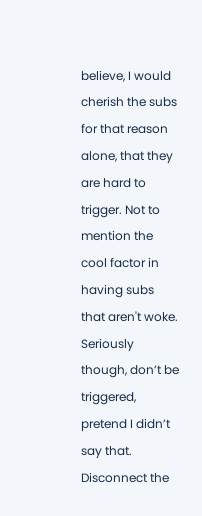believe, I would cherish the subs for that reason alone, that they are hard to trigger. Not to mention the cool factor in having subs that aren't woke. Seriously though, don’t be triggered, pretend I didn’t say that. Disconnect the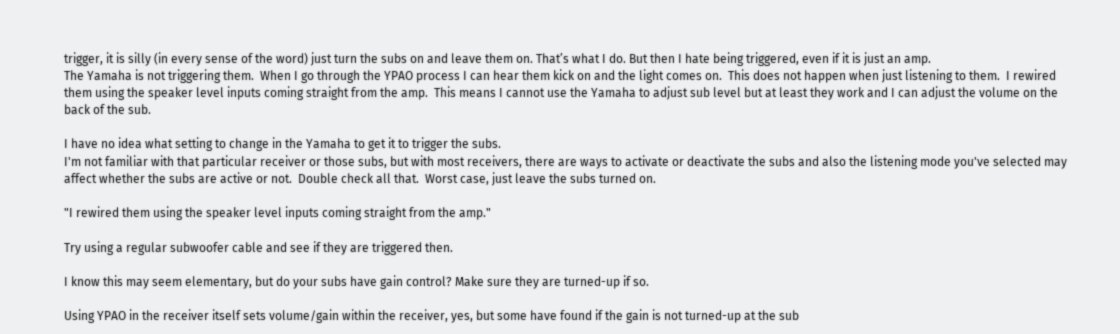trigger, it is silly (in every sense of the word) just turn the subs on and leave them on. That’s what I do. But then I hate being triggered, even if it is just an amp.
The Yamaha is not triggering them.  When I go through the YPAO process I can hear them kick on and the light comes on.  This does not happen when just listening to them.  I rewired them using the speaker level inputs coming straight from the amp.  This means I cannot use the Yamaha to adjust sub level but at least they work and I can adjust the volume on the back of the sub.

I have no idea what setting to change in the Yamaha to get it to trigger the subs.
I'm not familiar with that particular receiver or those subs, but with most receivers, there are ways to activate or deactivate the subs and also the listening mode you've selected may affect whether the subs are active or not.  Double check all that.  Worst case, just leave the subs turned on.

"I rewired them using the speaker level inputs coming straight from the amp."

Try using a regular subwoofer cable and see if they are triggered then.

I know this may seem elementary, but do your subs have gain control? Make sure they are turned-up if so.

Using YPAO in the receiver itself sets volume/gain within the receiver, yes, but some have found if the gain is not turned-up at the sub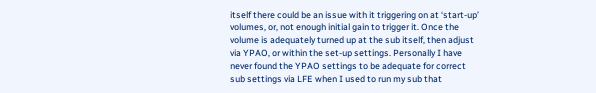itself there could be an issue with it triggering on at ‘start-up’ volumes, or, not enough initial gain to trigger it. Once the volume is adequately turned up at the sub itself, then adjust via YPAO, or within the set-up settings. Personally I have never found the YPAO settings to be adequate for correct sub settings via LFE when I used to run my sub that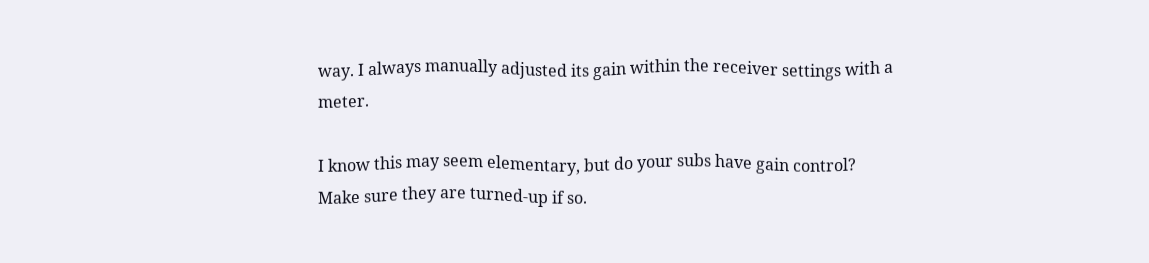way. I always manually adjusted its gain within the receiver settings with a meter.

I know this may seem elementary, but do your subs have gain control? Make sure they are turned-up if so.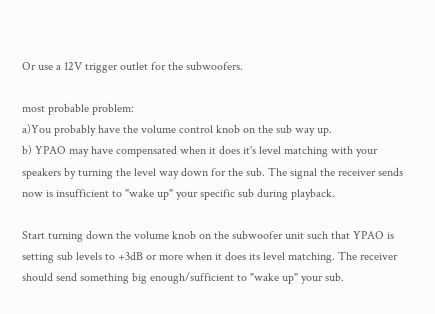Or use a 12V trigger outlet for the subwoofers.

most probable problem:
a)You probably have the volume control knob on the sub way up.
b) YPAO may have compensated when it does it's level matching with your speakers by turning the level way down for the sub. The signal the receiver sends now is insufficient to "wake up" your specific sub during playback.

Start turning down the volume knob on the subwoofer unit such that YPAO is setting sub levels to +3dB or more when it does its level matching. The receiver should send something big enough/sufficient to "wake up" your sub.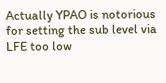Actually YPAO is notorious for setting the sub level via LFE too low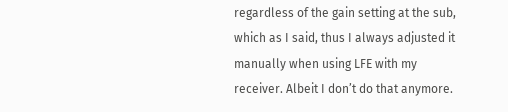regardless of the gain setting at the sub, which as I said, thus I always adjusted it manually when using LFE with my receiver. Albeit I don’t do that anymore.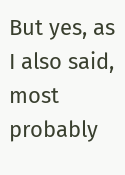But yes, as I also said, most probably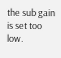the sub gain is set too low.